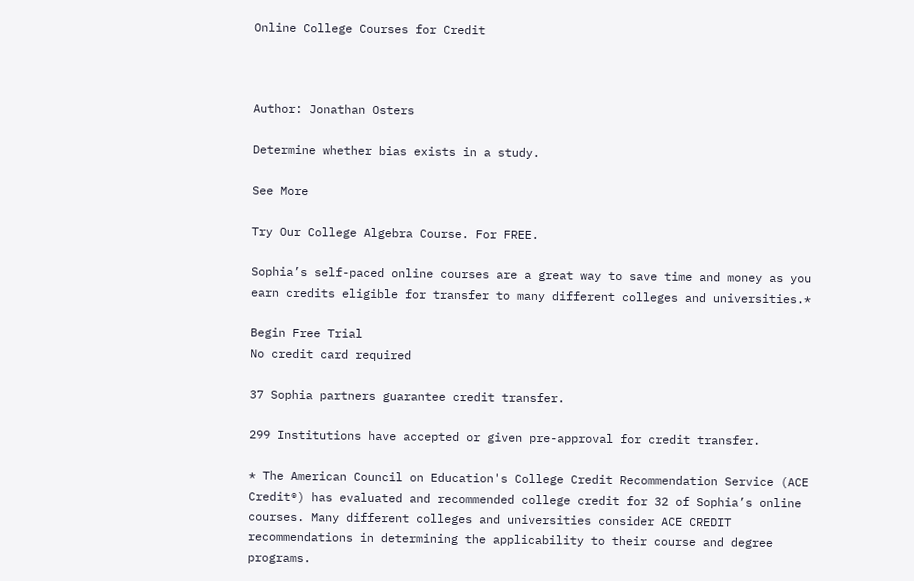Online College Courses for Credit



Author: Jonathan Osters

Determine whether bias exists in a study.

See More

Try Our College Algebra Course. For FREE.

Sophia’s self-paced online courses are a great way to save time and money as you earn credits eligible for transfer to many different colleges and universities.*

Begin Free Trial
No credit card required

37 Sophia partners guarantee credit transfer.

299 Institutions have accepted or given pre-approval for credit transfer.

* The American Council on Education's College Credit Recommendation Service (ACE Credit®) has evaluated and recommended college credit for 32 of Sophia’s online courses. Many different colleges and universities consider ACE CREDIT recommendations in determining the applicability to their course and degree programs.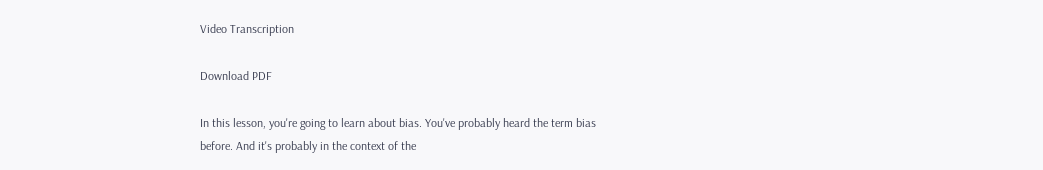Video Transcription

Download PDF

In this lesson, you're going to learn about bias. You've probably heard the term bias before. And it's probably in the context of the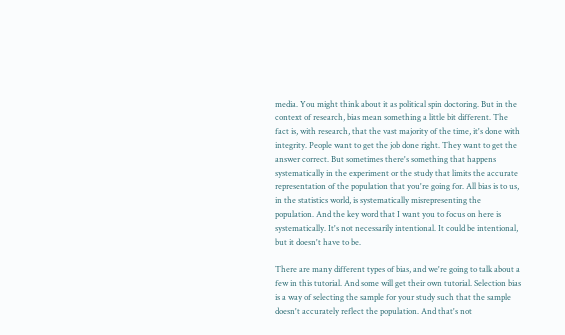media. You might think about it as political spin doctoring. But in the context of research, bias mean something a little bit different. The fact is, with research, that the vast majority of the time, it's done with integrity. People want to get the job done right. They want to get the answer correct. But sometimes there's something that happens systematically in the experiment or the study that limits the accurate representation of the population that you're going for. All bias is to us, in the statistics world, is systematically misrepresenting the population. And the key word that I want you to focus on here is systematically. It's not necessarily intentional. It could be intentional, but it doesn't have to be.

There are many different types of bias, and we're going to talk about a few in this tutorial. And some will get their own tutorial. Selection bias is a way of selecting the sample for your study such that the sample doesn't accurately reflect the population. And that's not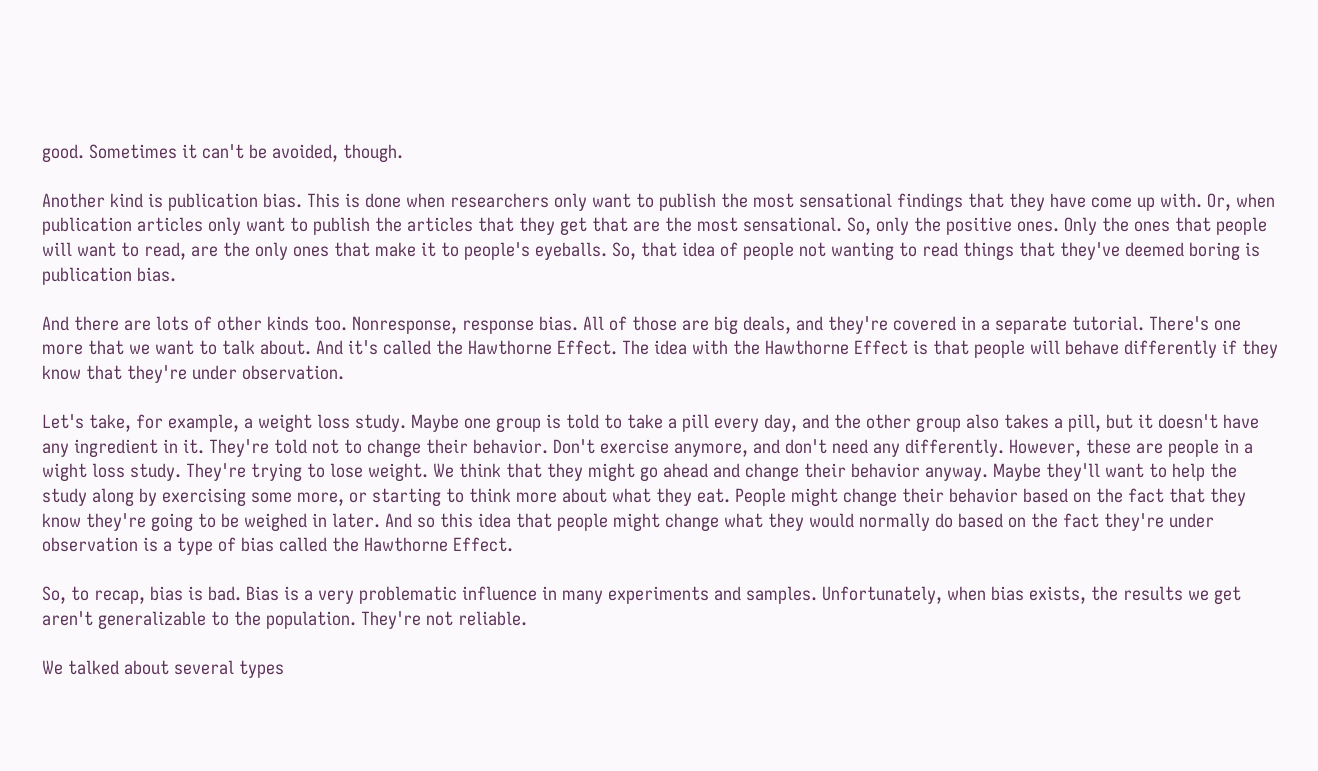good. Sometimes it can't be avoided, though.

Another kind is publication bias. This is done when researchers only want to publish the most sensational findings that they have come up with. Or, when publication articles only want to publish the articles that they get that are the most sensational. So, only the positive ones. Only the ones that people will want to read, are the only ones that make it to people's eyeballs. So, that idea of people not wanting to read things that they've deemed boring is publication bias.

And there are lots of other kinds too. Nonresponse, response bias. All of those are big deals, and they're covered in a separate tutorial. There's one more that we want to talk about. And it's called the Hawthorne Effect. The idea with the Hawthorne Effect is that people will behave differently if they know that they're under observation.

Let's take, for example, a weight loss study. Maybe one group is told to take a pill every day, and the other group also takes a pill, but it doesn't have any ingredient in it. They're told not to change their behavior. Don't exercise anymore, and don't need any differently. However, these are people in a wight loss study. They're trying to lose weight. We think that they might go ahead and change their behavior anyway. Maybe they'll want to help the study along by exercising some more, or starting to think more about what they eat. People might change their behavior based on the fact that they know they're going to be weighed in later. And so this idea that people might change what they would normally do based on the fact they're under observation is a type of bias called the Hawthorne Effect.

So, to recap, bias is bad. Bias is a very problematic influence in many experiments and samples. Unfortunately, when bias exists, the results we get aren't generalizable to the population. They're not reliable.

We talked about several types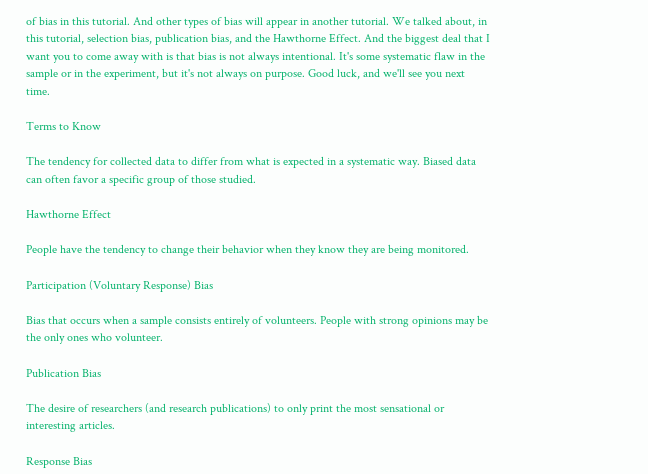of bias in this tutorial. And other types of bias will appear in another tutorial. We talked about, in this tutorial, selection bias, publication bias, and the Hawthorne Effect. And the biggest deal that I want you to come away with is that bias is not always intentional. It's some systematic flaw in the sample or in the experiment, but it's not always on purpose. Good luck, and we'll see you next time.

Terms to Know

The tendency for collected data to differ from what is expected in a systematic way. Biased data can often favor a specific group of those studied.

Hawthorne Effect

People have the tendency to change their behavior when they know they are being monitored.

Participation (Voluntary Response) Bias

Bias that occurs when a sample consists entirely of volunteers. People with strong opinions may be the only ones who volunteer.

Publication Bias

The desire of researchers (and research publications) to only print the most sensational or interesting articles.

Response Bias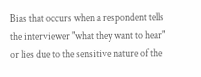Bias that occurs when a respondent tells the interviewer "what they want to hear" or lies due to the sensitive nature of the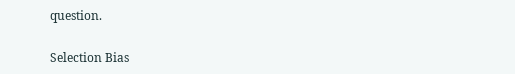question.

Selection Bias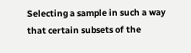Selecting a sample in such a way that certain subsets of the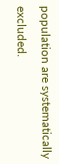population are systematically excluded.